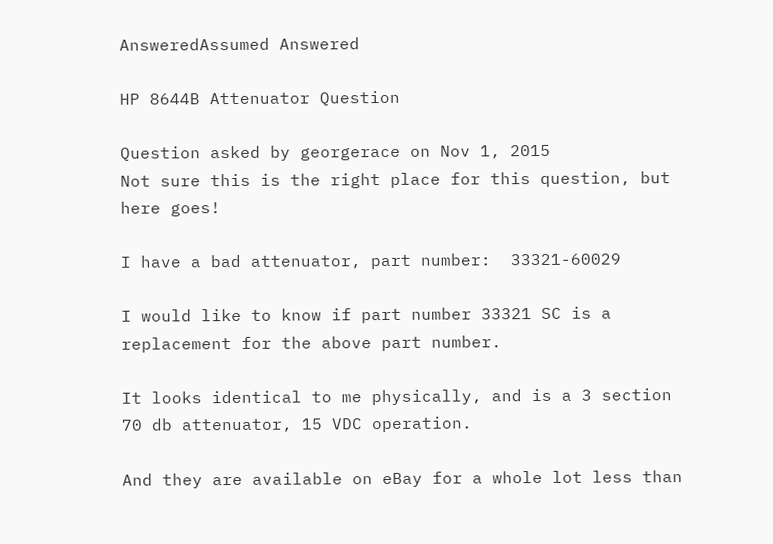AnsweredAssumed Answered

HP 8644B Attenuator Question

Question asked by georgerace on Nov 1, 2015
Not sure this is the right place for this question, but here goes!

I have a bad attenuator, part number:  33321-60029

I would like to know if part number 33321 SC is a replacement for the above part number.

It looks identical to me physically, and is a 3 section 70 db attenuator, 15 VDC operation.

And they are available on eBay for a whole lot less than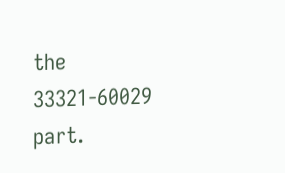the 33321-60029 part.